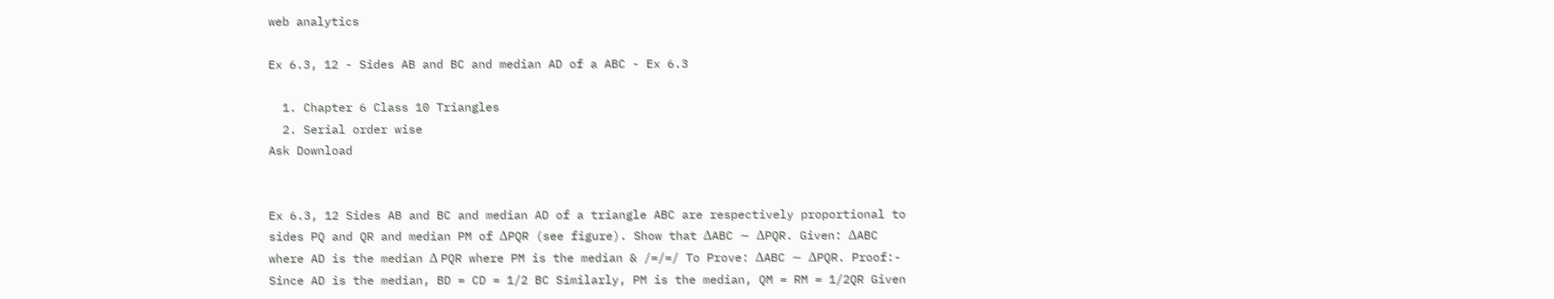web analytics

Ex 6.3, 12 - Sides AB and BC and median AD of a ABC - Ex 6.3

  1. Chapter 6 Class 10 Triangles
  2. Serial order wise
Ask Download


Ex 6.3, 12 Sides AB and BC and median AD of a triangle ABC are respectively proportional to sides PQ and QR and median PM of ΔPQR (see figure). Show that ΔABC ∼ ΔPQR. Given: ΔABC where AD is the median Δ PQR where PM is the median & /=/=/ To Prove: ΔABC ∼ ΔPQR. Proof:- Since AD is the median, BD = CD = 1/2 BC Similarly, PM is the median, QM = RM = 1/2QR Given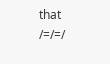that /=/=/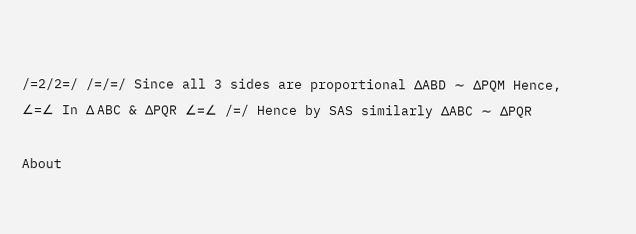/=2/2=/ /=/=/ Since all 3 sides are proportional ΔABD ∼ ΔPQM Hence, ∠=∠ In Δ ABC & ΔPQR ∠=∠ /=/ Hence by SAS similarly ΔABC ∼ ΔPQR

About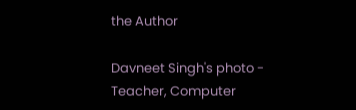the Author

Davneet Singh's photo - Teacher, Computer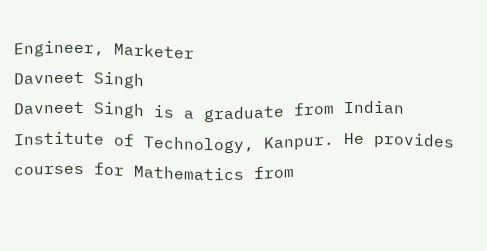Engineer, Marketer
Davneet Singh
Davneet Singh is a graduate from Indian Institute of Technology, Kanpur. He provides courses for Mathematics from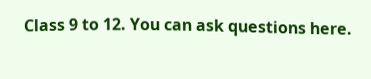Class 9 to 12. You can ask questions here.